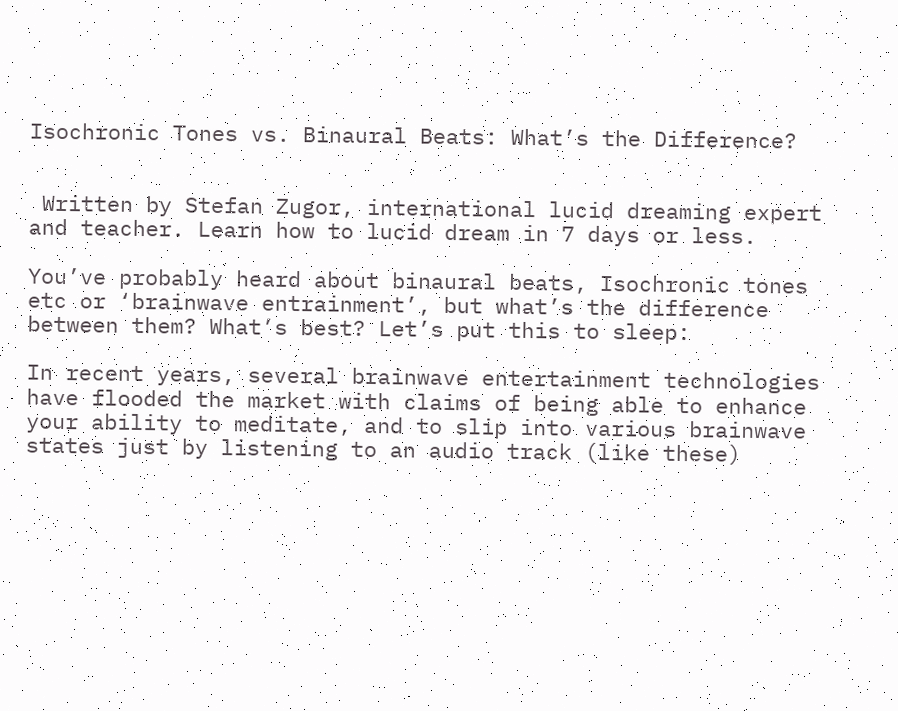Isochronic Tones vs. Binaural Beats: What’s the Difference?


 Written by Stefan Zugor, international lucid dreaming expert and teacher. Learn how to lucid dream in 7 days or less.

You’ve probably heard about binaural beats, Isochronic tones etc or ‘brainwave entrainment’, but what’s the difference between them? What’s best? Let’s put this to sleep:

In recent years, several brainwave entertainment technologies have flooded the market with claims of being able to enhance your ability to meditate, and to slip into various brainwave states just by listening to an audio track (like these)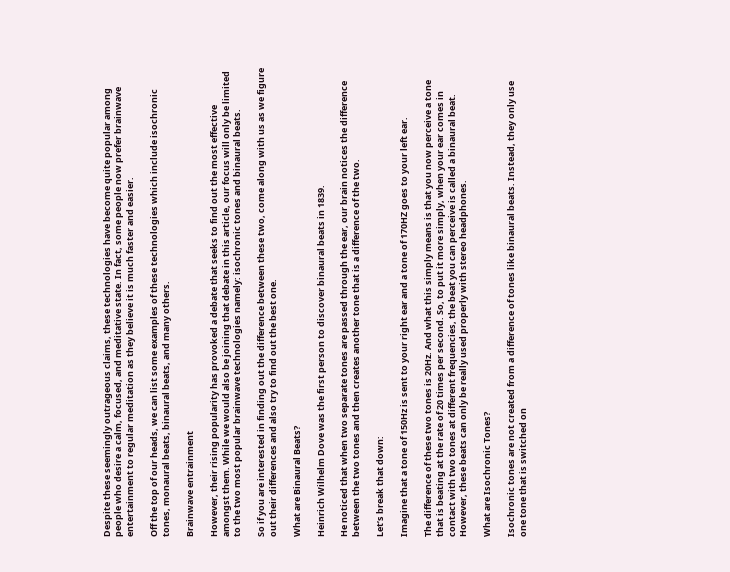Despite these seemingly outrageous claims, these technologies have become quite popular among people who desire a calm, focused, and meditative state. In fact, some people now prefer brainwave entertainment to regular meditation as they believe it is much faster and easier.

Off the top of our heads, we can list some examples of these technologies which include isochronic tones, monaural beats, binaural beats, and many others.

Brainwave entrainment

However, their rising popularity has provoked a debate that seeks to find out the most effective amongst them. While we would also be joining that debate in this article, our focus will only be limited to the two most popular brainwave technologies namely: isochronic tones and binaural beats.

So if you are interested in finding out the difference between these two, come along with us as we figure out their differences and also try to find out the best one.

What are Binaural Beats?

Heinrich Wilhelm Dove was the first person to discover binaural beats in 1839.

He noticed that when two separate tones are passed through the ear, our brain notices the difference between the two tones and then creates another tone that is a difference of the two.

Let’s break that down:

Imagine that a tone of 150Hz is sent to your right ear and a tone of 170HZ goes to your left ear.

The difference of these two tones is 20Hz. And what this simply means is that you now perceive a tone that is beating at the rate of 20 times per second. So, to put it more simply, when your ear comes in contact with two tones at different frequencies, the beat you can perceive is called a binaural beat. However, these beats can only be really used properly with stereo headphones.

What are Isochronic Tones?

Isochronic tones are not created from a difference of tones like binaural beats. Instead, they only use one tone that is switched on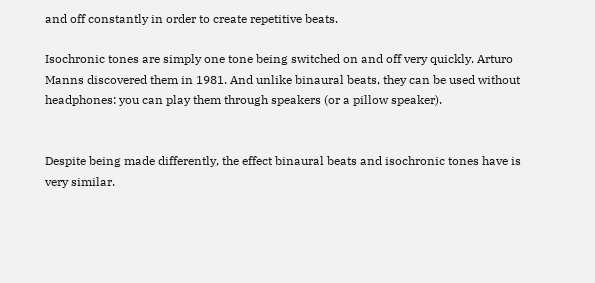and off constantly in order to create repetitive beats.

Isochronic tones are simply one tone being switched on and off very quickly. Arturo Manns discovered them in 1981. And unlike binaural beats, they can be used without headphones: you can play them through speakers (or a pillow speaker).


Despite being made differently, the effect binaural beats and isochronic tones have is very similar.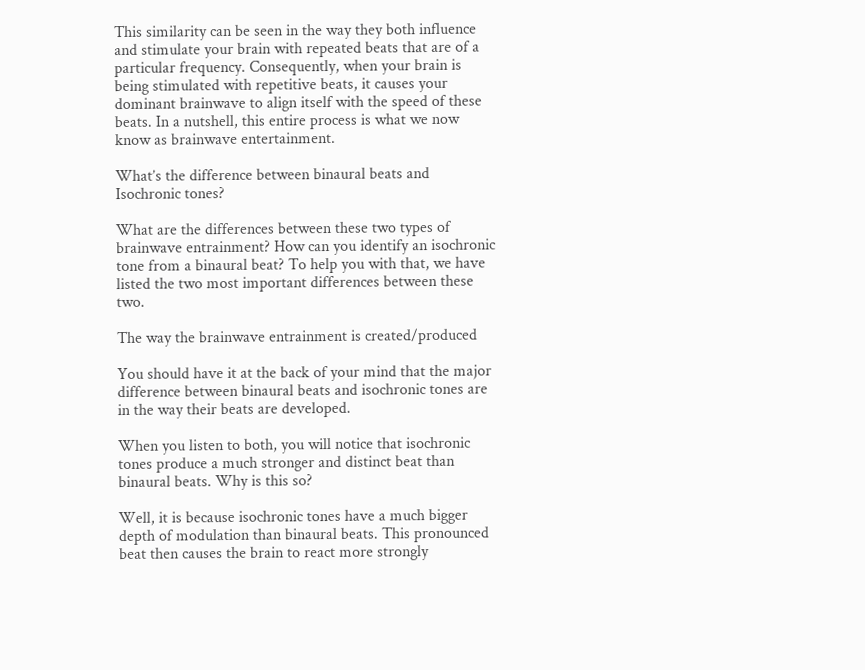This similarity can be seen in the way they both influence and stimulate your brain with repeated beats that are of a particular frequency. Consequently, when your brain is being stimulated with repetitive beats, it causes your dominant brainwave to align itself with the speed of these beats. In a nutshell, this entire process is what we now know as brainwave entertainment.

What’s the difference between binaural beats and Isochronic tones?

What are the differences between these two types of brainwave entrainment? How can you identify an isochronic tone from a binaural beat? To help you with that, we have listed the two most important differences between these two.

The way the brainwave entrainment is created/produced

You should have it at the back of your mind that the major difference between binaural beats and isochronic tones are in the way their beats are developed.

When you listen to both, you will notice that isochronic tones produce a much stronger and distinct beat than binaural beats. Why is this so?

Well, it is because isochronic tones have a much bigger depth of modulation than binaural beats. This pronounced beat then causes the brain to react more strongly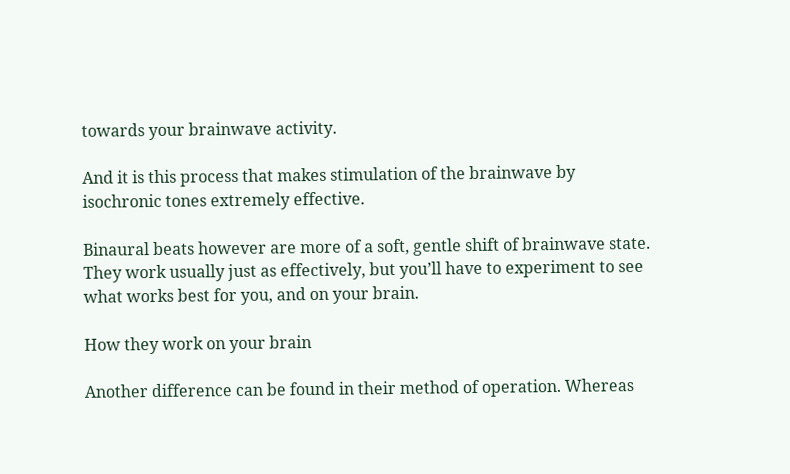towards your brainwave activity.

And it is this process that makes stimulation of the brainwave by isochronic tones extremely effective.

Binaural beats however are more of a soft, gentle shift of brainwave state. They work usually just as effectively, but you’ll have to experiment to see what works best for you, and on your brain.

How they work on your brain

Another difference can be found in their method of operation. Whereas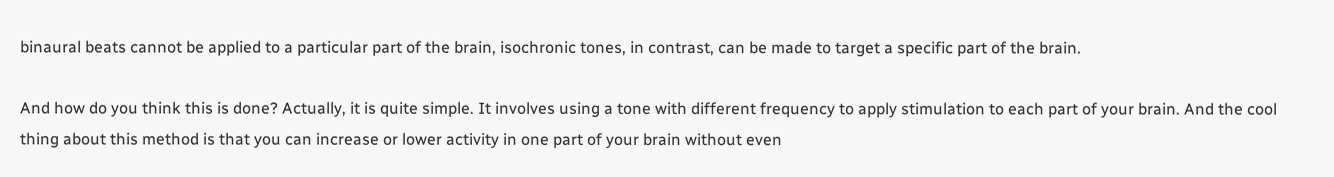binaural beats cannot be applied to a particular part of the brain, isochronic tones, in contrast, can be made to target a specific part of the brain.

And how do you think this is done? Actually, it is quite simple. It involves using a tone with different frequency to apply stimulation to each part of your brain. And the cool thing about this method is that you can increase or lower activity in one part of your brain without even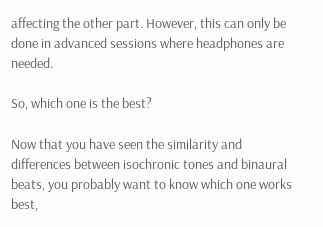affecting the other part. However, this can only be done in advanced sessions where headphones are needed.

So, which one is the best?

Now that you have seen the similarity and differences between isochronic tones and binaural beats, you probably want to know which one works best,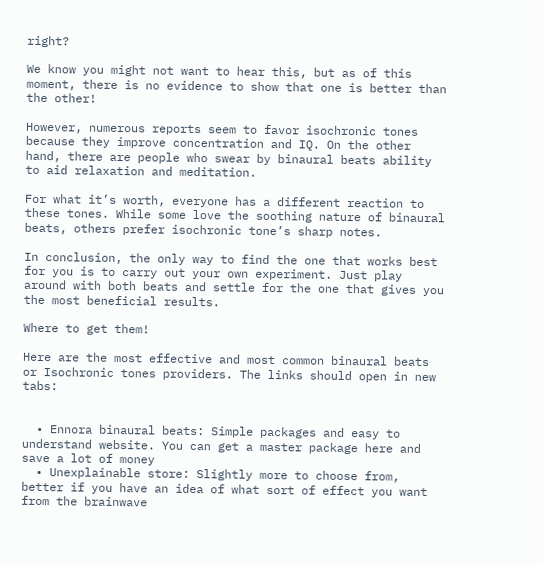right?

We know you might not want to hear this, but as of this moment, there is no evidence to show that one is better than the other!

However, numerous reports seem to favor isochronic tones because they improve concentration and IQ. On the other hand, there are people who swear by binaural beats ability to aid relaxation and meditation.

For what it’s worth, everyone has a different reaction to these tones. While some love the soothing nature of binaural beats, others prefer isochronic tone’s sharp notes.

In conclusion, the only way to find the one that works best for you is to carry out your own experiment. Just play around with both beats and settle for the one that gives you the most beneficial results.

Where to get them!

Here are the most effective and most common binaural beats or Isochronic tones providers. The links should open in new tabs:


  • Ennora binaural beats: Simple packages and easy to understand website. You can get a master package here and save a lot of money
  • Unexplainable store: Slightly more to choose from, better if you have an idea of what sort of effect you want from the brainwave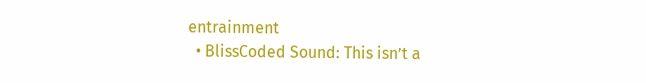entrainment
  • BlissCoded Sound: This isn’t a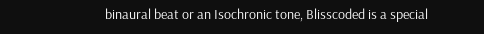binaural beat or an Isochronic tone, Blisscoded is a special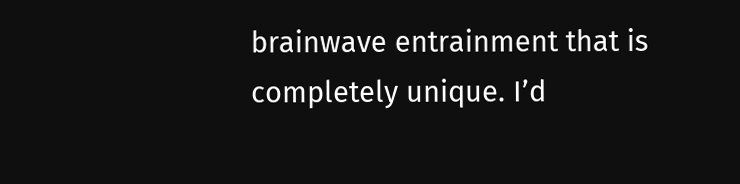brainwave entrainment that is completely unique. I’d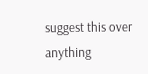suggest this over anything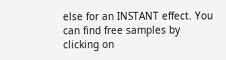else for an INSTANT effect. You can find free samples by clicking on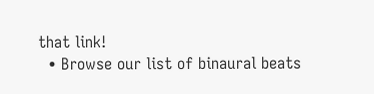that link!
  • Browse our list of binaural beats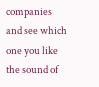companies and see which one you like the sound of